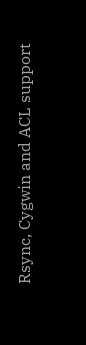Rsync, Cygwin and ACL support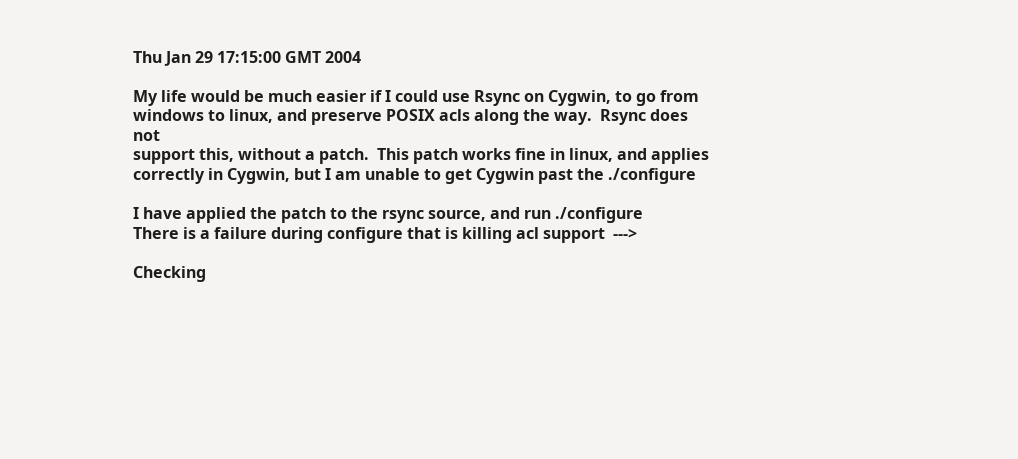Thu Jan 29 17:15:00 GMT 2004

My life would be much easier if I could use Rsync on Cygwin, to go from
windows to linux, and preserve POSIX acls along the way.  Rsync does not
support this, without a patch.  This patch works fine in linux, and applies
correctly in Cygwin, but I am unable to get Cygwin past the ./configure

I have applied the patch to the rsync source, and run ./configure
There is a failure during configure that is killing acl support  --->

Checking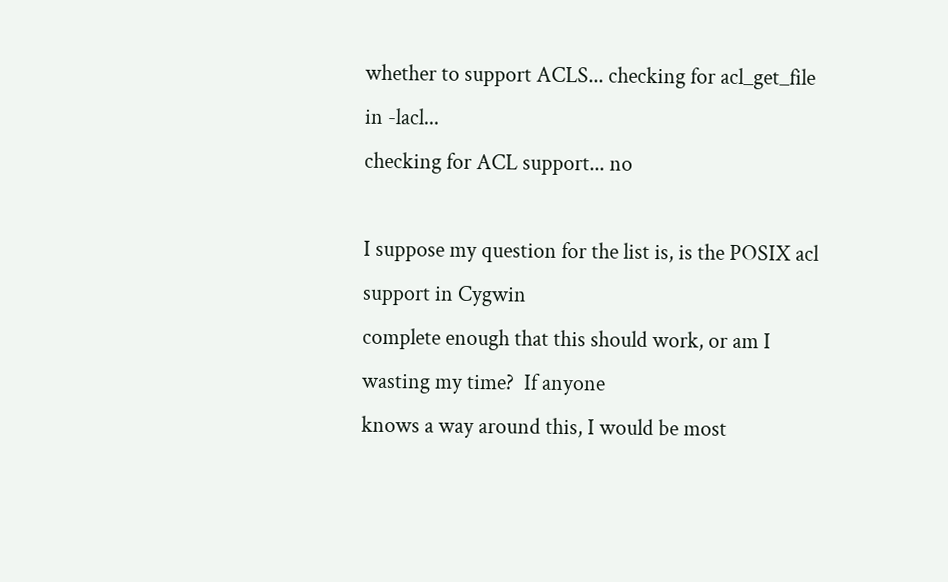whether to support ACLS... checking for acl_get_file in -lacl...
checking for ACL support... no

I suppose my question for the list is, is the POSIX acl support in Cygwin
complete enough that this should work, or am I wasting my time?  If anyone
knows a way around this, I would be most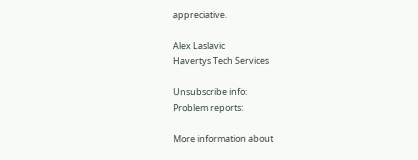appreciative.

Alex Laslavic
Havertys Tech Services

Unsubscribe info:
Problem reports:

More information about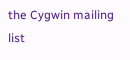the Cygwin mailing list